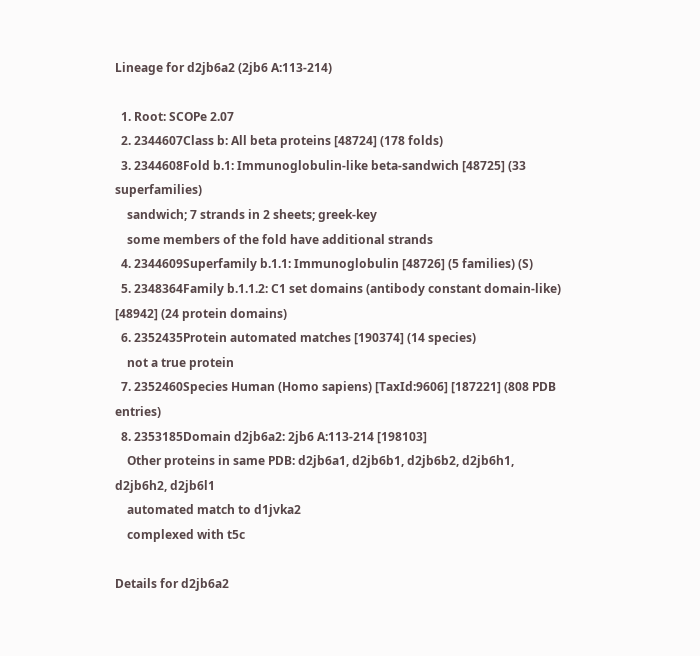Lineage for d2jb6a2 (2jb6 A:113-214)

  1. Root: SCOPe 2.07
  2. 2344607Class b: All beta proteins [48724] (178 folds)
  3. 2344608Fold b.1: Immunoglobulin-like beta-sandwich [48725] (33 superfamilies)
    sandwich; 7 strands in 2 sheets; greek-key
    some members of the fold have additional strands
  4. 2344609Superfamily b.1.1: Immunoglobulin [48726] (5 families) (S)
  5. 2348364Family b.1.1.2: C1 set domains (antibody constant domain-like) [48942] (24 protein domains)
  6. 2352435Protein automated matches [190374] (14 species)
    not a true protein
  7. 2352460Species Human (Homo sapiens) [TaxId:9606] [187221] (808 PDB entries)
  8. 2353185Domain d2jb6a2: 2jb6 A:113-214 [198103]
    Other proteins in same PDB: d2jb6a1, d2jb6b1, d2jb6b2, d2jb6h1, d2jb6h2, d2jb6l1
    automated match to d1jvka2
    complexed with t5c

Details for d2jb6a2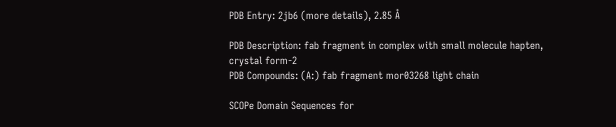PDB Entry: 2jb6 (more details), 2.85 Å

PDB Description: fab fragment in complex with small molecule hapten, crystal form-2
PDB Compounds: (A:) fab fragment mor03268 light chain

SCOPe Domain Sequences for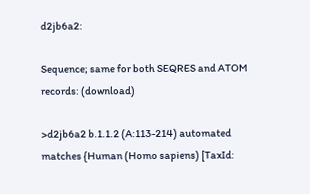d2jb6a2:

Sequence; same for both SEQRES and ATOM records: (download)

>d2jb6a2 b.1.1.2 (A:113-214) automated matches {Human (Homo sapiens) [TaxId: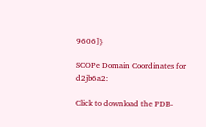9606]}

SCOPe Domain Coordinates for d2jb6a2:

Click to download the PDB-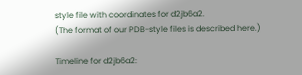style file with coordinates for d2jb6a2.
(The format of our PDB-style files is described here.)

Timeline for d2jb6a2: